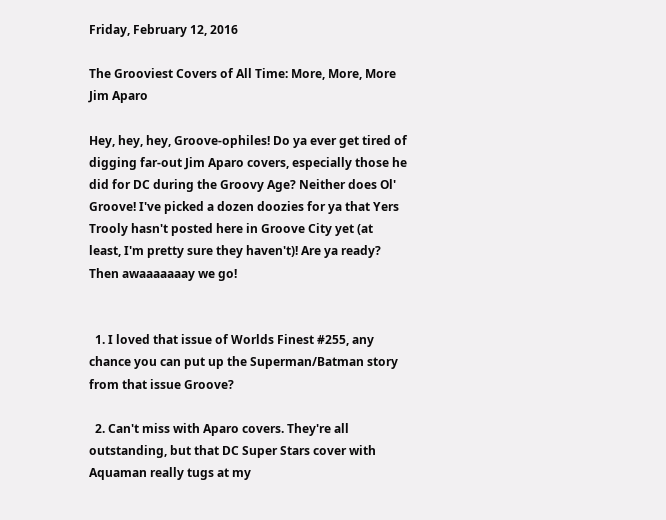Friday, February 12, 2016

The Grooviest Covers of All Time: More, More, More Jim Aparo

Hey, hey, hey, Groove-ophiles! Do ya ever get tired of digging far-out Jim Aparo covers, especially those he did for DC during the Groovy Age? Neither does Ol' Groove! I've picked a dozen doozies for ya that Yers Trooly hasn't posted here in Groove City yet (at least, I'm pretty sure they haven't)! Are ya ready? Then awaaaaaaay we go!


  1. I loved that issue of Worlds Finest #255, any chance you can put up the Superman/Batman story from that issue Groove?

  2. Can't miss with Aparo covers. They're all outstanding, but that DC Super Stars cover with Aquaman really tugs at my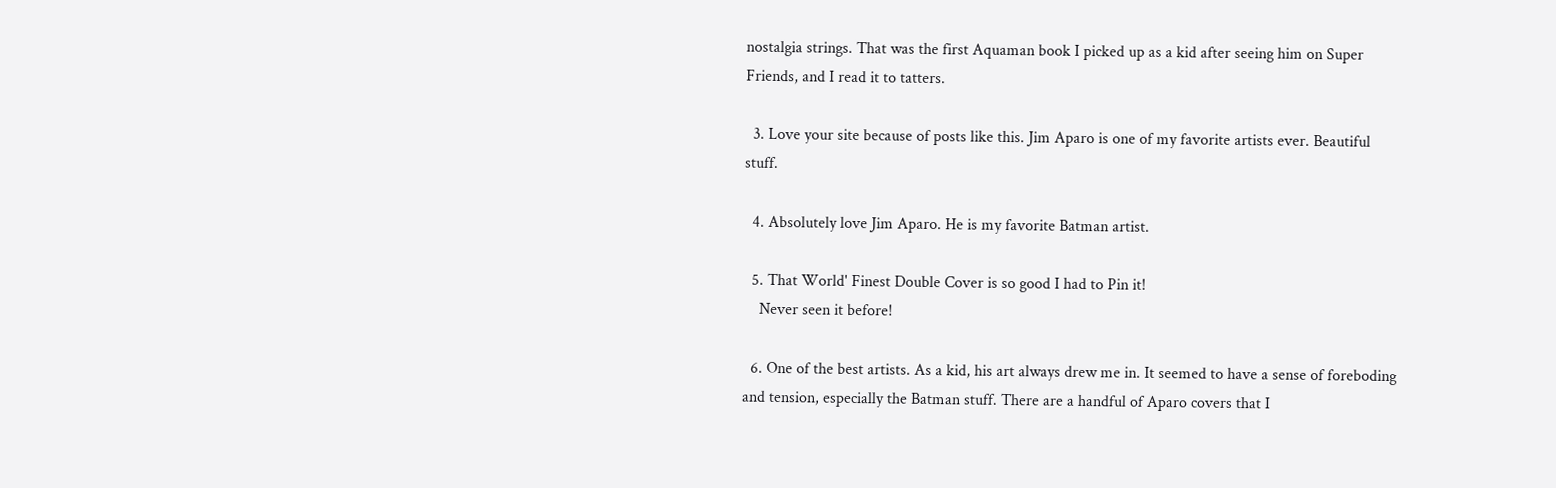nostalgia strings. That was the first Aquaman book I picked up as a kid after seeing him on Super Friends, and I read it to tatters.

  3. Love your site because of posts like this. Jim Aparo is one of my favorite artists ever. Beautiful stuff.

  4. Absolutely love Jim Aparo. He is my favorite Batman artist.

  5. That World' Finest Double Cover is so good I had to Pin it!
    Never seen it before!

  6. One of the best artists. As a kid, his art always drew me in. It seemed to have a sense of foreboding and tension, especially the Batman stuff. There are a handful of Aparo covers that I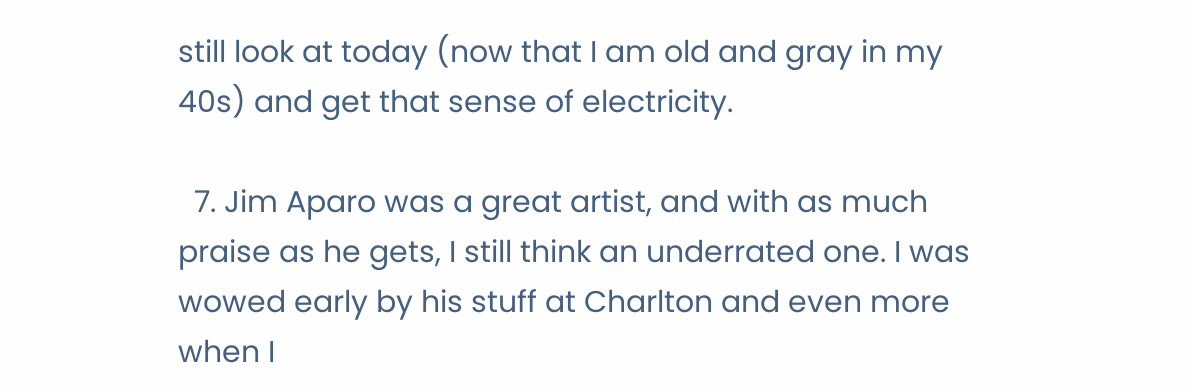still look at today (now that I am old and gray in my 40s) and get that sense of electricity.

  7. Jim Aparo was a great artist, and with as much praise as he gets, I still think an underrated one. I was wowed early by his stuff at Charlton and even more when I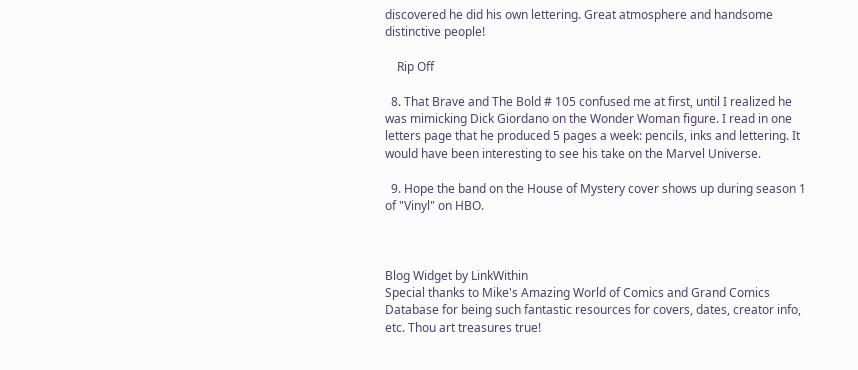discovered he did his own lettering. Great atmosphere and handsome distinctive people!

    Rip Off

  8. That Brave and The Bold # 105 confused me at first, until I realized he was mimicking Dick Giordano on the Wonder Woman figure. I read in one letters page that he produced 5 pages a week: pencils, inks and lettering. It would have been interesting to see his take on the Marvel Universe.

  9. Hope the band on the House of Mystery cover shows up during season 1 of "Vinyl" on HBO.



Blog Widget by LinkWithin
Special thanks to Mike's Amazing World of Comics and Grand Comics Database for being such fantastic resources for covers, dates, creator info, etc. Thou art treasures true!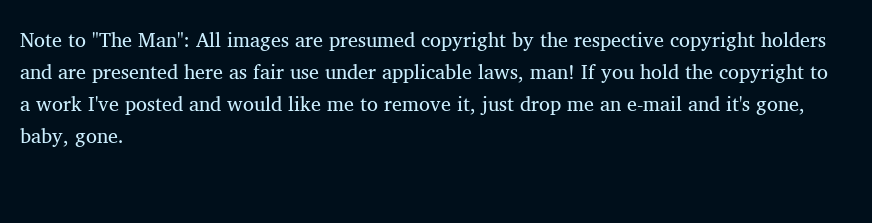Note to "The Man": All images are presumed copyright by the respective copyright holders and are presented here as fair use under applicable laws, man! If you hold the copyright to a work I've posted and would like me to remove it, just drop me an e-mail and it's gone, baby, gone.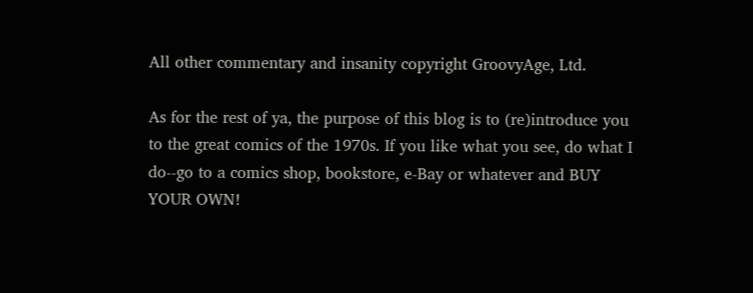All other commentary and insanity copyright GroovyAge, Ltd.

As for the rest of ya, the purpose of this blog is to (re)introduce you to the great comics of the 1970s. If you like what you see, do what I do--go to a comics shop, bookstore, e-Bay or whatever and BUY YOUR OWN!